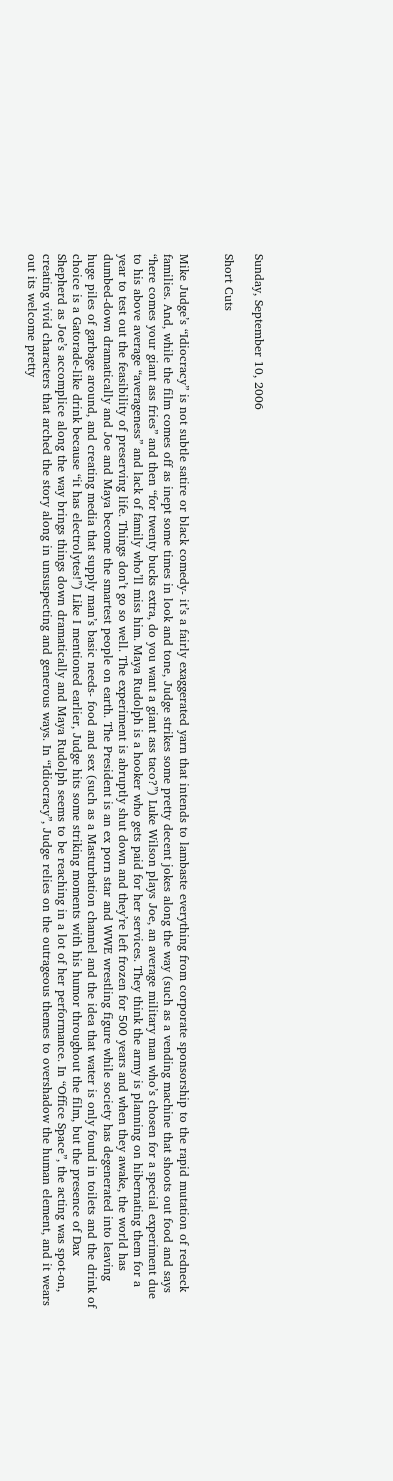Sunday, September 10, 2006

Short Cuts


Mike Judge’s “Idiocracy” is not subtle satire or black comedy- it’s a fairly exaggerated yarn that intends to lambaste everything from corporate sponsorship to the rapid mutation of redneck families. And, while the film comes off as inept some times in look and tone, Judge strikes some pretty decent jokes along the way (such as a vending machine that shoots out food and says “here comes your giant ass fries” and then “for twenty bucks extra, do you want a giant ass taco?”) Luke Wilson plays Joe, an average military man who’s chosen for a special experiment due to his above average “averageness” and lack of family who’ll miss him. Maya Rudolph is a hooker who gets paid for her services. They think the army is planning on hibernating them for a year to test out the feasibility of preserving life. Things don’t go so well. The experiment is abruptly shut down and they’re left frozen for 500 years and when they awake, the world has dumbed-down dramatically and Joe and Maya become the smartest people on earth. The President is an ex porn star and WWE wrestling figure while society has degenerated into leaving huge piles of garbage around, and creating media that supply man’s basic needs- food and sex (such as a Masturbation channel and the idea that water is only found in toilets and the drink of choice is a Gatorade-like drink because “it has electrolytes!”) Like I mentioned earlier, Judge hits some striking moments with his humor throughout the film, but the presence of Dax Shepherd as Joe’s accomplice along the way brings things down dramatically and Maya Rudolph seems to be reaching in a lot of her performance. In “Office Space”, the acting was spot-on, creating vivid characters that arched the story along in unsuspecting and generous ways. In “Idiocracy”, Judge relies on the outrageous themes to overshadow the human element, and it wears out its welcome pretty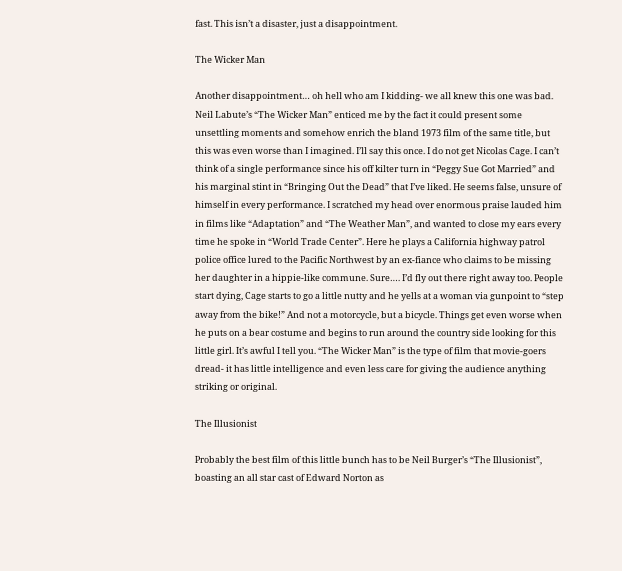fast. This isn’t a disaster, just a disappointment.

The Wicker Man

Another disappointment… oh hell who am I kidding- we all knew this one was bad. Neil Labute’s “The Wicker Man” enticed me by the fact it could present some unsettling moments and somehow enrich the bland 1973 film of the same title, but this was even worse than I imagined. I’ll say this once. I do not get Nicolas Cage. I can’t think of a single performance since his off kilter turn in “Peggy Sue Got Married” and his marginal stint in “Bringing Out the Dead” that I’ve liked. He seems false, unsure of himself in every performance. I scratched my head over enormous praise lauded him in films like “Adaptation” and “The Weather Man”, and wanted to close my ears every time he spoke in “World Trade Center”. Here he plays a California highway patrol police office lured to the Pacific Northwest by an ex-fiance who claims to be missing her daughter in a hippie-like commune. Sure…. I’d fly out there right away too. People start dying, Cage starts to go a little nutty and he yells at a woman via gunpoint to “step away from the bike!” And not a motorcycle, but a bicycle. Things get even worse when he puts on a bear costume and begins to run around the country side looking for this little girl. It’s awful I tell you. “The Wicker Man” is the type of film that movie-goers dread- it has little intelligence and even less care for giving the audience anything striking or original.

The Illusionist

Probably the best film of this little bunch has to be Neil Burger’s “The Illusionist”, boasting an all star cast of Edward Norton as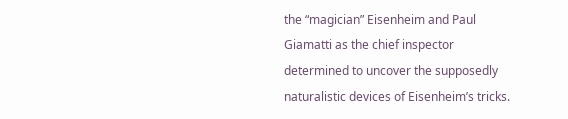the “magician” Eisenheim and Paul Giamatti as the chief inspector determined to uncover the supposedly naturalistic devices of Eisenheim’s tricks.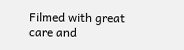Filmed with great care and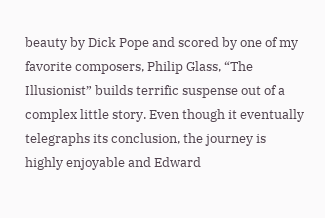beauty by Dick Pope and scored by one of my favorite composers, Philip Glass, “The Illusionist” builds terrific suspense out of a complex little story. Even though it eventually telegraphs its conclusion, the journey is highly enjoyable and Edward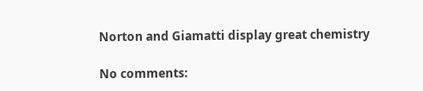Norton and Giamatti display great chemistry

No comments: